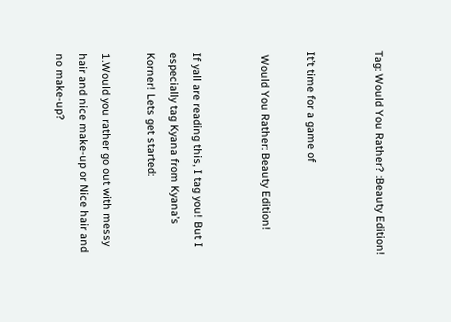Tag: Would You Rather? :Beauty Edition!


It’t time for a game of

 Would You Rather: Beauty Edition!


If yall are reading this, I tag you! But I especially tag Kyana from Kyana’s Korner! Lets get started:

1.Would you rather go out with messy hair and nice make-up or Nice hair and no make-up?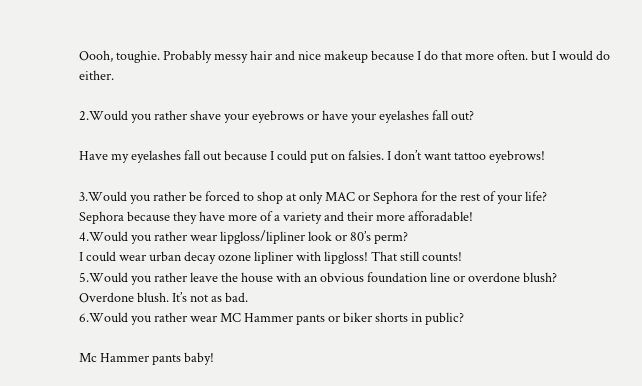Oooh, toughie. Probably messy hair and nice makeup because I do that more often. but I would do either.

2.Would you rather shave your eyebrows or have your eyelashes fall out?

Have my eyelashes fall out because I could put on falsies. I don’t want tattoo eyebrows!

3.Would you rather be forced to shop at only MAC or Sephora for the rest of your life?
Sephora because they have more of a variety and their more afforadable!
4.Would you rather wear lipgloss/lipliner look or 80’s perm?
I could wear urban decay ozone lipliner with lipgloss! That still counts!
5.Would you rather leave the house with an obvious foundation line or overdone blush?
Overdone blush. It’s not as bad.
6.Would you rather wear MC Hammer pants or biker shorts in public?

Mc Hammer pants baby!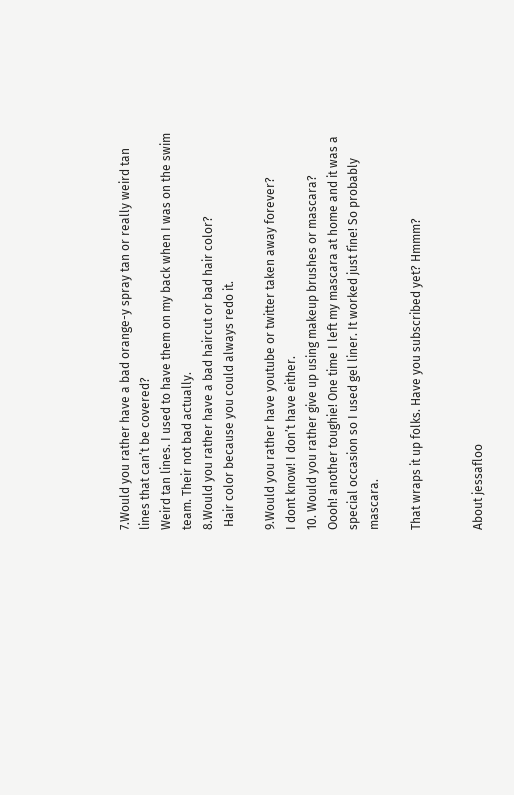7.Would you rather have a bad orange-y spray tan or really weird tan lines that can’t be covered?
Weird tan lines. I used to have them on my back when I was on the swim team. Their not bad actually.
8.Would you rather have a bad haircut or bad hair color?
 Hair color because you could always redo it.

9.Would you rather have youtube or twitter taken away forever?
I dont know! I don’t have either.
10. Would you rather give up using makeup brushes or mascara?
Oooh! another toughie! One time I left my mascara at home and it was a special occasion so I used gel liner. It worked just fine! So probably mascara.

That wraps it up folks. Have you subscribed yet? Hmmm?


About jessafloo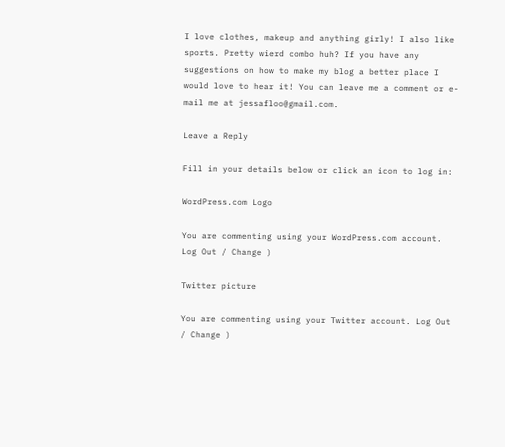I love clothes, makeup and anything girly! I also like sports. Pretty wierd combo huh? If you have any suggestions on how to make my blog a better place I would love to hear it! You can leave me a comment or e-mail me at jessafloo@gmail.com.

Leave a Reply

Fill in your details below or click an icon to log in:

WordPress.com Logo

You are commenting using your WordPress.com account. Log Out / Change )

Twitter picture

You are commenting using your Twitter account. Log Out / Change )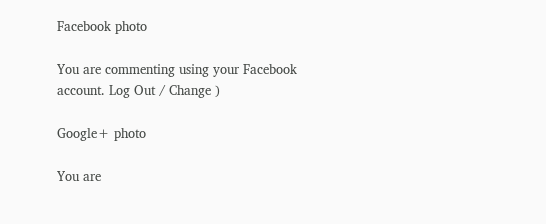Facebook photo

You are commenting using your Facebook account. Log Out / Change )

Google+ photo

You are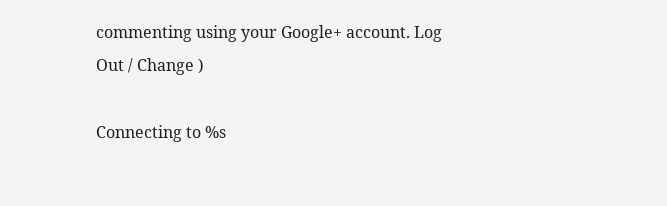commenting using your Google+ account. Log Out / Change )

Connecting to %s